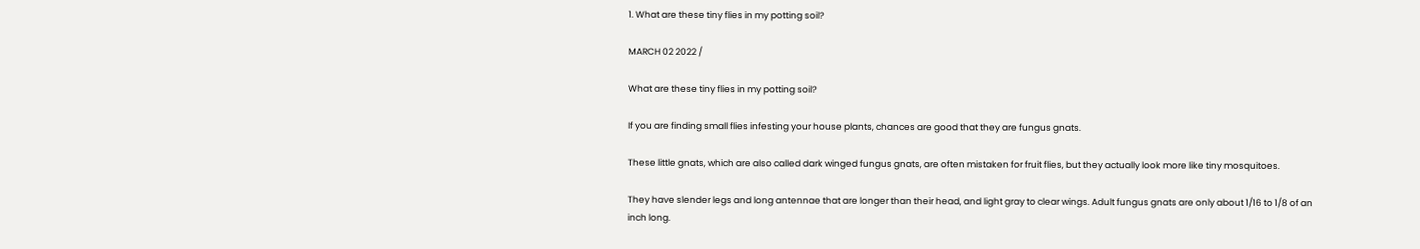1. What are these tiny flies in my potting soil?

MARCH 02 2022 /

What are these tiny flies in my potting soil?

If you are finding small flies infesting your house plants, chances are good that they are fungus gnats.

These little gnats, which are also called dark winged fungus gnats, are often mistaken for fruit flies, but they actually look more like tiny mosquitoes.

They have slender legs and long antennae that are longer than their head, and light gray to clear wings. Adult fungus gnats are only about 1/16 to 1/8 of an inch long.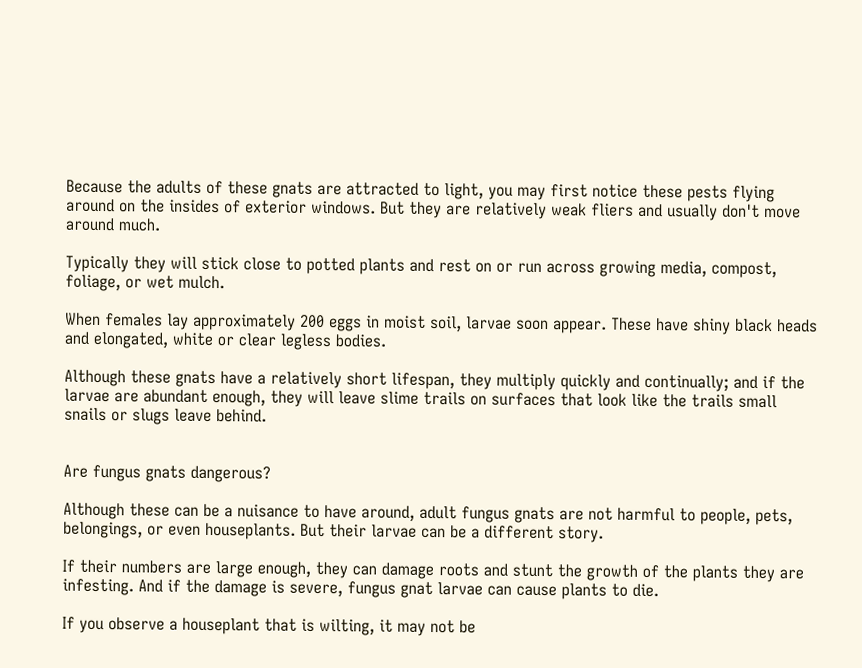Because the adults of these gnats are attracted to light, you may first notice these pests flying around on the insides of exterior windows. But they are relatively weak fliers and usually don't move around much.

Typically they will stick close to potted plants and rest on or run across growing media, compost, foliage, or wet mulch.

When females lay approximately 200 eggs in moist soil, larvae soon appear. These have shiny black heads and elongated, white or clear legless bodies.

Although these gnats have a relatively short lifespan, they multiply quickly and continually; and if the larvae are abundant enough, they will leave slime trails on surfaces that look like the trails small snails or slugs leave behind.


Are fungus gnats dangerous?

Although these can be a nuisance to have around, adult fungus gnats are not harmful to people, pets, belongings, or even houseplants. But their larvae can be a different story.

If their numbers are large enough, they can damage roots and stunt the growth of the plants they are infesting. And if the damage is severe, fungus gnat larvae can cause plants to die.

If you observe a houseplant that is wilting, it may not be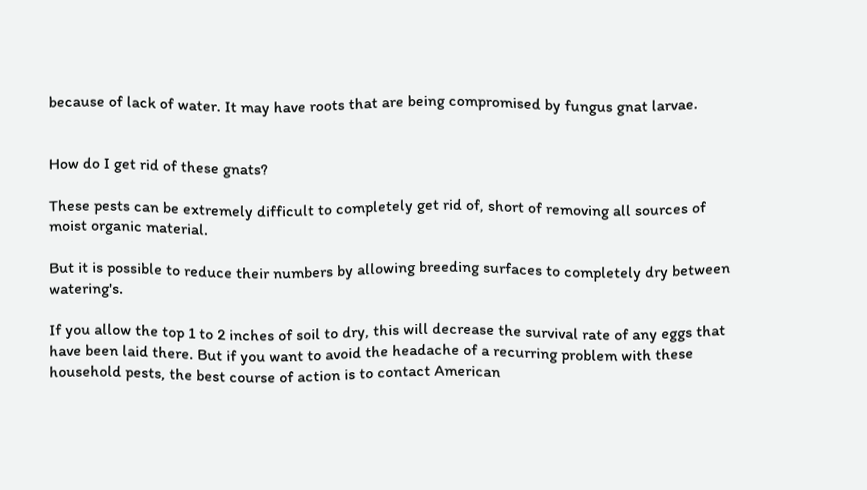because of lack of water. It may have roots that are being compromised by fungus gnat larvae.


How do I get rid of these gnats?

These pests can be extremely difficult to completely get rid of, short of removing all sources of moist organic material.

But it is possible to reduce their numbers by allowing breeding surfaces to completely dry between watering's.

If you allow the top 1 to 2 inches of soil to dry, this will decrease the survival rate of any eggs that have been laid there. But if you want to avoid the headache of a recurring problem with these household pests, the best course of action is to contact American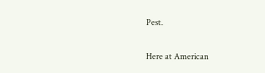Pest.

Here at American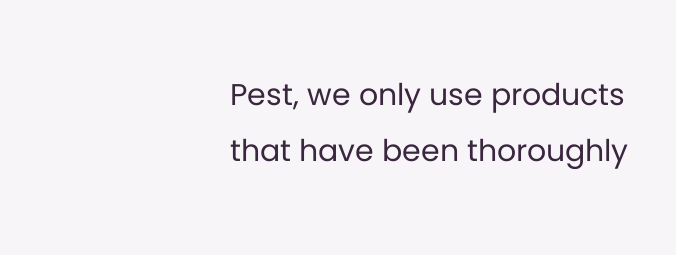Pest, we only use products that have been thoroughly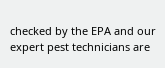checked by the EPA and our expert pest technicians are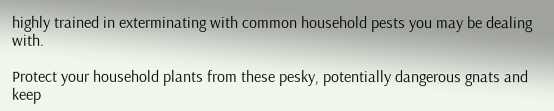highly trained in exterminating with common household pests you may be dealing with.

Protect your household plants from these pesky, potentially dangerous gnats and keep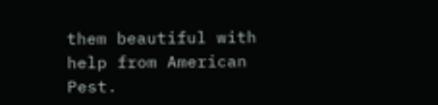them beautiful with help from American Pest.